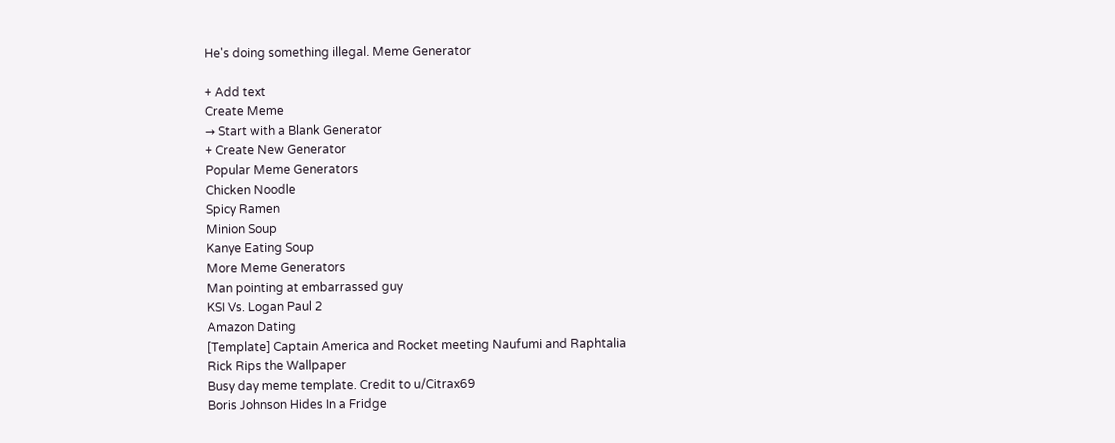He's doing something illegal. Meme Generator

+ Add text
Create Meme
→ Start with a Blank Generator
+ Create New Generator
Popular Meme Generators
Chicken Noodle
Spicy Ramen
Minion Soup
Kanye Eating Soup
More Meme Generators
Man pointing at embarrassed guy
KSI Vs. Logan Paul 2
Amazon Dating
[Template] Captain America and Rocket meeting Naufumi and Raphtalia
Rick Rips the Wallpaper
Busy day meme template. Credit to u/Citrax69
Boris Johnson Hides In a Fridge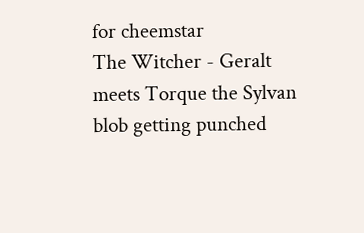for cheemstar
The Witcher - Geralt meets Torque the Sylvan
blob getting punched